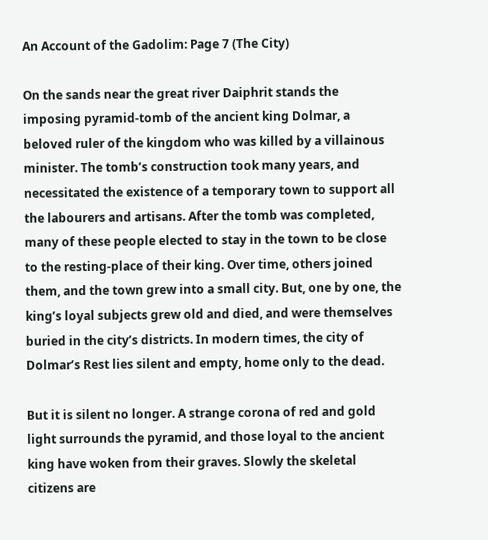An Account of the Gadolim: Page 7 (The City)

On the sands near the great river Daiphrit stands the imposing pyramid-tomb of the ancient king Dolmar, a beloved ruler of the kingdom who was killed by a villainous minister. The tomb’s construction took many years, and necessitated the existence of a temporary town to support all the labourers and artisans. After the tomb was completed, many of these people elected to stay in the town to be close to the resting-place of their king. Over time, others joined them, and the town grew into a small city. But, one by one, the king’s loyal subjects grew old and died, and were themselves buried in the city’s districts. In modern times, the city of Dolmar’s Rest lies silent and empty, home only to the dead.

But it is silent no longer. A strange corona of red and gold light surrounds the pyramid, and those loyal to the ancient king have woken from their graves. Slowly the skeletal citizens are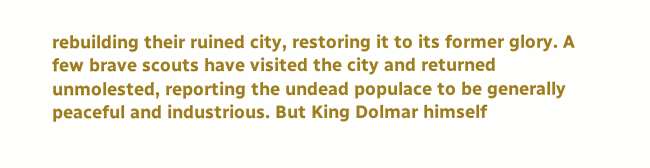rebuilding their ruined city, restoring it to its former glory. A few brave scouts have visited the city and returned unmolested, reporting the undead populace to be generally peaceful and industrious. But King Dolmar himself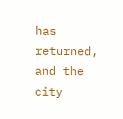has returned, and the city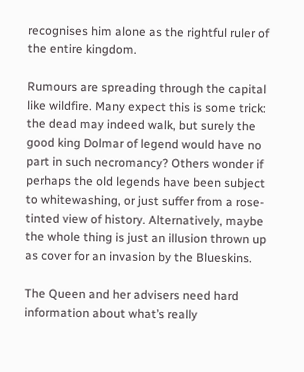recognises him alone as the rightful ruler of the entire kingdom.

Rumours are spreading through the capital like wildfire. Many expect this is some trick: the dead may indeed walk, but surely the good king Dolmar of legend would have no part in such necromancy? Others wonder if perhaps the old legends have been subject to whitewashing, or just suffer from a rose-tinted view of history. Alternatively, maybe the whole thing is just an illusion thrown up as cover for an invasion by the Blueskins.

The Queen and her advisers need hard information about what’s really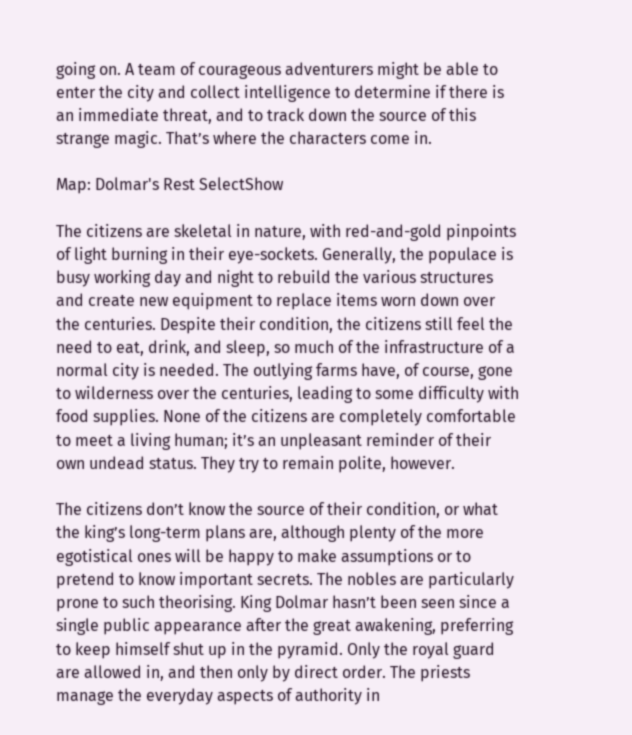going on. A team of courageous adventurers might be able to enter the city and collect intelligence to determine if there is an immediate threat, and to track down the source of this strange magic. That’s where the characters come in.

Map: Dolmar's Rest SelectShow

The citizens are skeletal in nature, with red-and-gold pinpoints of light burning in their eye-sockets. Generally, the populace is busy working day and night to rebuild the various structures and create new equipment to replace items worn down over the centuries. Despite their condition, the citizens still feel the need to eat, drink, and sleep, so much of the infrastructure of a normal city is needed. The outlying farms have, of course, gone to wilderness over the centuries, leading to some difficulty with food supplies. None of the citizens are completely comfortable to meet a living human; it’s an unpleasant reminder of their own undead status. They try to remain polite, however.

The citizens don’t know the source of their condition, or what the king’s long-term plans are, although plenty of the more egotistical ones will be happy to make assumptions or to pretend to know important secrets. The nobles are particularly prone to such theorising. King Dolmar hasn’t been seen since a single public appearance after the great awakening, preferring to keep himself shut up in the pyramid. Only the royal guard are allowed in, and then only by direct order. The priests manage the everyday aspects of authority in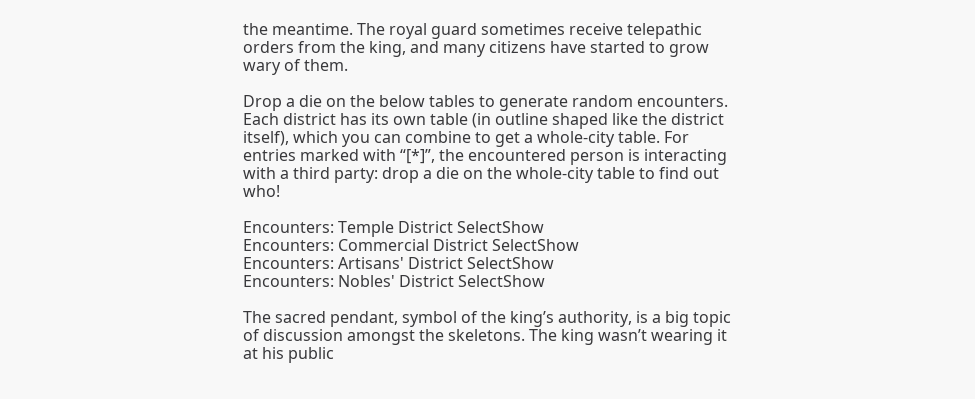the meantime. The royal guard sometimes receive telepathic orders from the king, and many citizens have started to grow wary of them.

Drop a die on the below tables to generate random encounters. Each district has its own table (in outline shaped like the district itself), which you can combine to get a whole-city table. For entries marked with “[*]”, the encountered person is interacting with a third party: drop a die on the whole-city table to find out who!

Encounters: Temple District SelectShow
Encounters: Commercial District SelectShow
Encounters: Artisans' District SelectShow
Encounters: Nobles' District SelectShow

The sacred pendant, symbol of the king’s authority, is a big topic of discussion amongst the skeletons. The king wasn’t wearing it at his public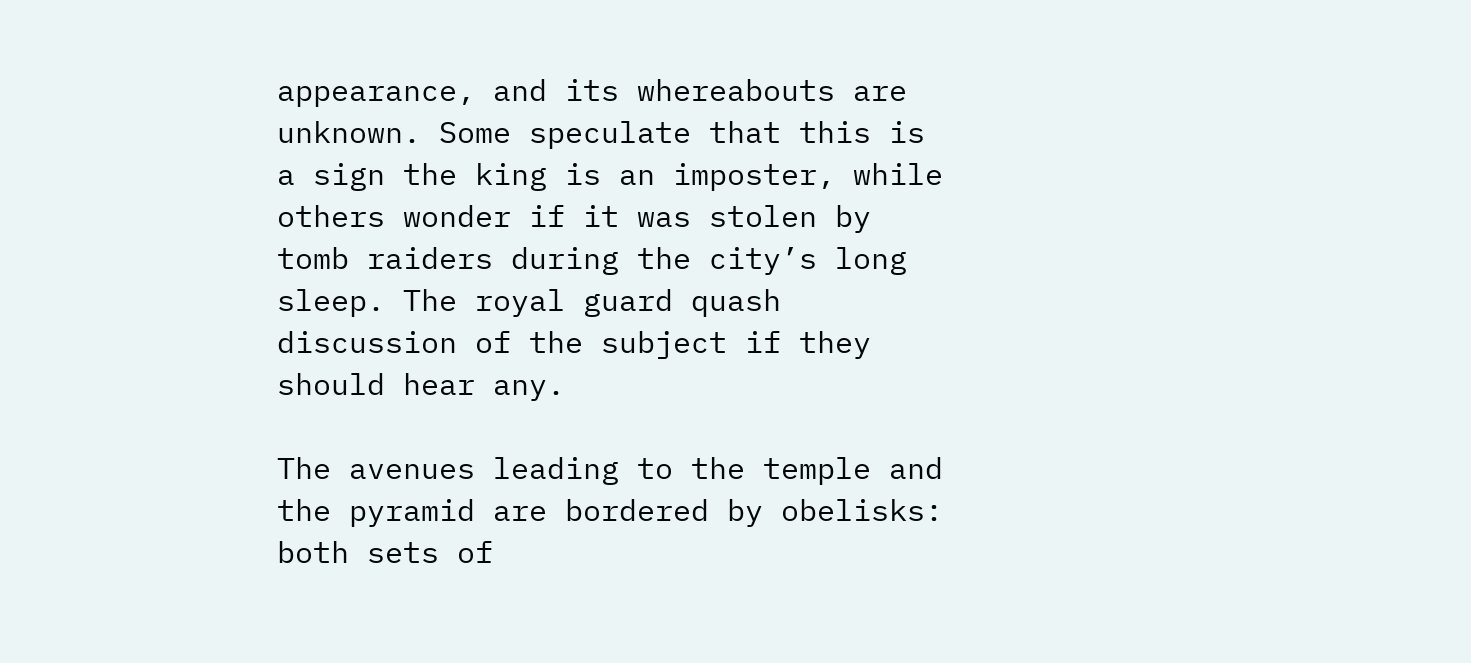appearance, and its whereabouts are unknown. Some speculate that this is a sign the king is an imposter, while others wonder if it was stolen by tomb raiders during the city’s long sleep. The royal guard quash discussion of the subject if they should hear any.

The avenues leading to the temple and the pyramid are bordered by obelisks: both sets of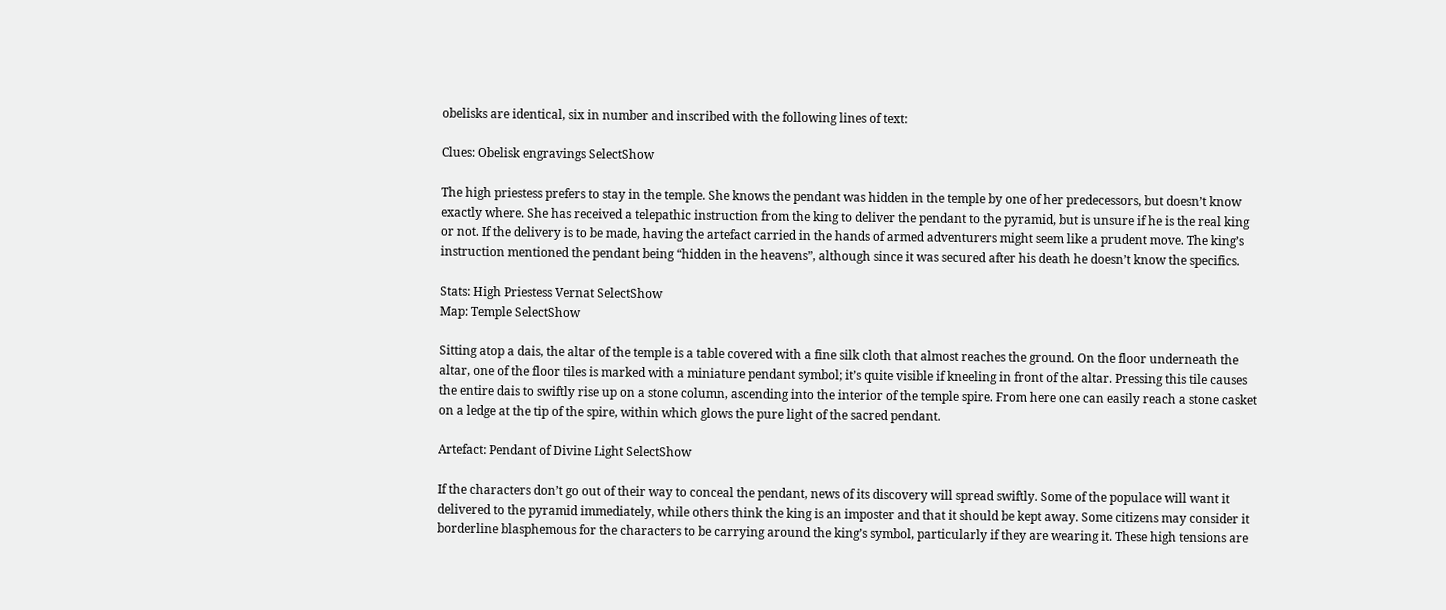obelisks are identical, six in number and inscribed with the following lines of text:

Clues: Obelisk engravings SelectShow

The high priestess prefers to stay in the temple. She knows the pendant was hidden in the temple by one of her predecessors, but doesn’t know exactly where. She has received a telepathic instruction from the king to deliver the pendant to the pyramid, but is unsure if he is the real king or not. If the delivery is to be made, having the artefact carried in the hands of armed adventurers might seem like a prudent move. The king’s instruction mentioned the pendant being “hidden in the heavens”, although since it was secured after his death he doesn’t know the specifics.

Stats: High Priestess Vernat SelectShow
Map: Temple SelectShow

Sitting atop a dais, the altar of the temple is a table covered with a fine silk cloth that almost reaches the ground. On the floor underneath the altar, one of the floor tiles is marked with a miniature pendant symbol; it’s quite visible if kneeling in front of the altar. Pressing this tile causes the entire dais to swiftly rise up on a stone column, ascending into the interior of the temple spire. From here one can easily reach a stone casket on a ledge at the tip of the spire, within which glows the pure light of the sacred pendant.

Artefact: Pendant of Divine Light SelectShow

If the characters don’t go out of their way to conceal the pendant, news of its discovery will spread swiftly. Some of the populace will want it delivered to the pyramid immediately, while others think the king is an imposter and that it should be kept away. Some citizens may consider it borderline blasphemous for the characters to be carrying around the king’s symbol, particularly if they are wearing it. These high tensions are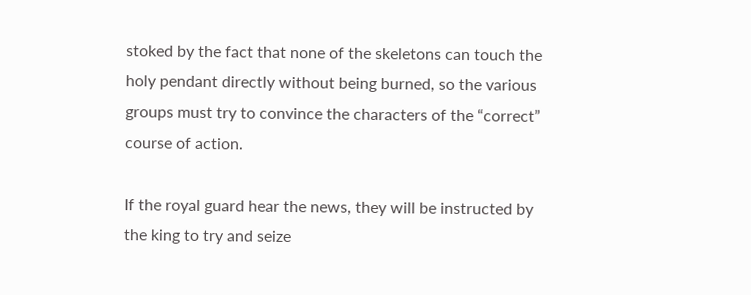stoked by the fact that none of the skeletons can touch the holy pendant directly without being burned, so the various groups must try to convince the characters of the “correct” course of action.

If the royal guard hear the news, they will be instructed by the king to try and seize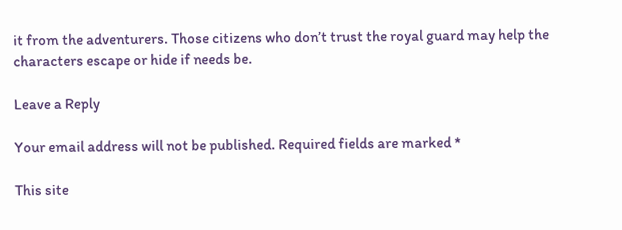it from the adventurers. Those citizens who don’t trust the royal guard may help the characters escape or hide if needs be.

Leave a Reply

Your email address will not be published. Required fields are marked *

This site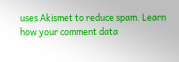uses Akismet to reduce spam. Learn how your comment data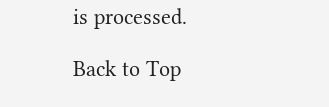is processed.

Back to Top